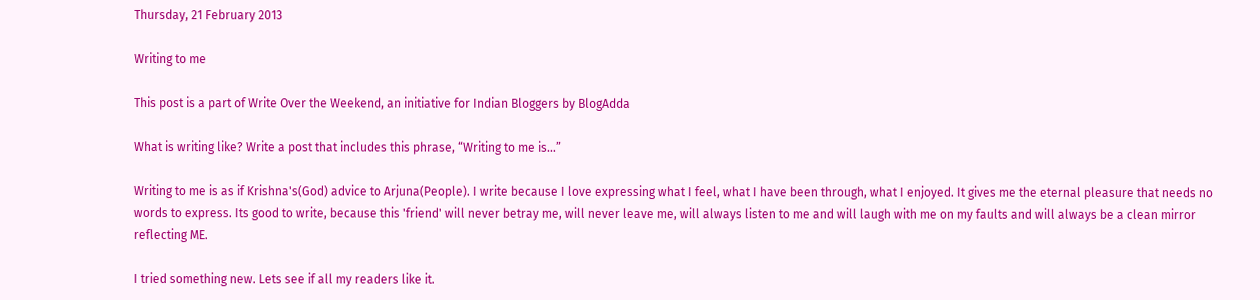Thursday, 21 February 2013

Writing to me

This post is a part of Write Over the Weekend, an initiative for Indian Bloggers by BlogAdda

What is writing like? Write a post that includes this phrase, “Writing to me is…”

Writing to me is as if Krishna's(God) advice to Arjuna(People). I write because I love expressing what I feel, what I have been through, what I enjoyed. It gives me the eternal pleasure that needs no words to express. Its good to write, because this 'friend' will never betray me, will never leave me, will always listen to me and will laugh with me on my faults and will always be a clean mirror reflecting ME.

I tried something new. Lets see if all my readers like it.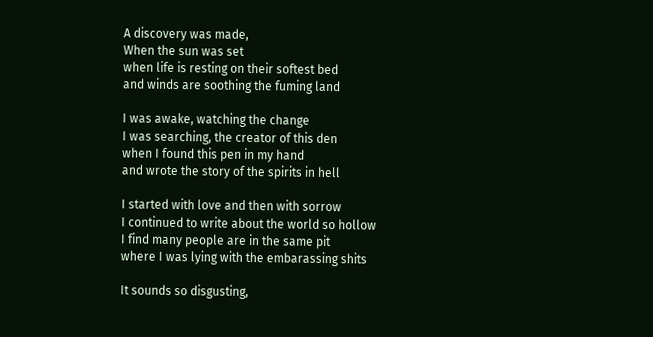A discovery was made,
When the sun was set
when life is resting on their softest bed
and winds are soothing the fuming land

I was awake, watching the change
I was searching, the creator of this den
when I found this pen in my hand
and wrote the story of the spirits in hell

I started with love and then with sorrow
I continued to write about the world so hollow
I find many people are in the same pit
where I was lying with the embarassing shits

It sounds so disgusting,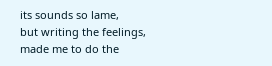its sounds so lame,
but writing the feelings,
made me to do the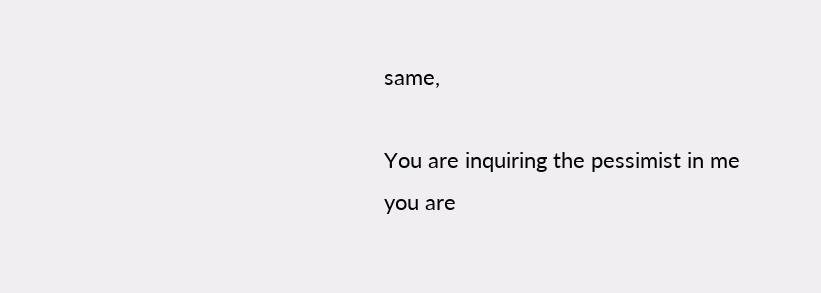same,

You are inquiring the pessimist in me
you are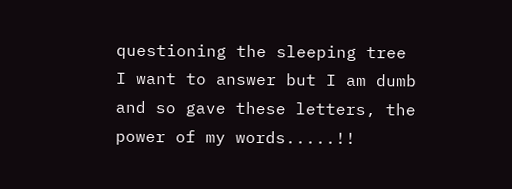questioning the sleeping tree
I want to answer but I am dumb
and so gave these letters, the power of my words.....!!